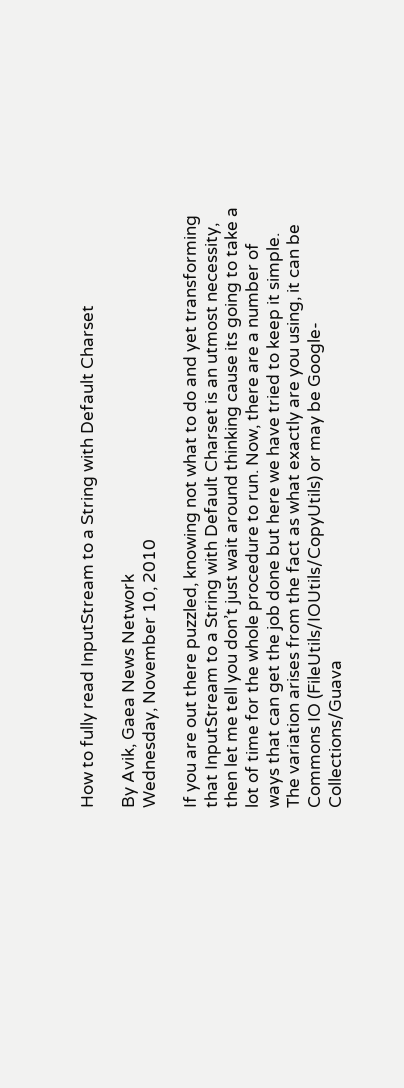How to fully read InputStream to a String with Default Charset

By Avik, Gaea News Network
Wednesday, November 10, 2010

If you are out there puzzled, knowing not what to do and yet transforming that InputStream to a String with Default Charset is an utmost necessity, then let me tell you don’t just wait around thinking cause its going to take a lot of time for the whole procedure to run. Now, there are a number of ways that can get the job done but here we have tried to keep it simple. The variation arises from the fact as what exactly are you using, it can be Commons IO (FileUtils/IOUtils/CopyUtils) or may be Google-Collections/Guava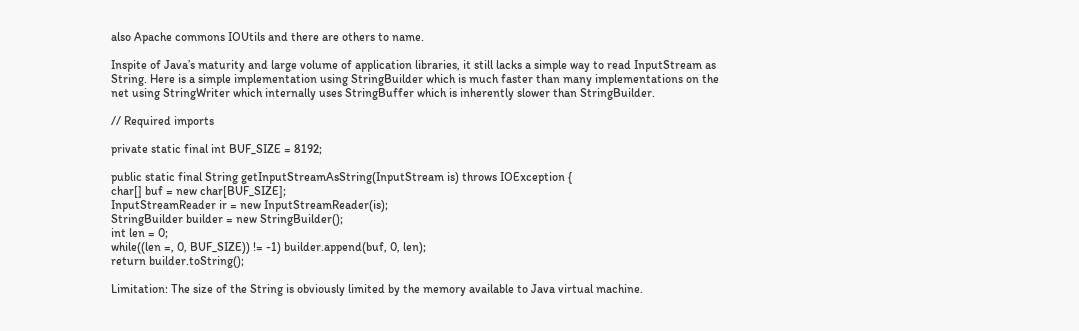also Apache commons IOUtils and there are others to name.

Inspite of Java’s maturity and large volume of application libraries, it still lacks a simple way to read InputStream as String. Here is a simple implementation using StringBuilder which is much faster than many implementations on the net using StringWriter which internally uses StringBuffer which is inherently slower than StringBuilder.

// Required imports

private static final int BUF_SIZE = 8192;

public static final String getInputStreamAsString(InputStream is) throws IOException {
char[] buf = new char[BUF_SIZE];
InputStreamReader ir = new InputStreamReader(is);
StringBuilder builder = new StringBuilder();
int len = 0;
while((len =, 0, BUF_SIZE)) != -1) builder.append(buf, 0, len);
return builder.toString();

Limitation: The size of the String is obviously limited by the memory available to Java virtual machine.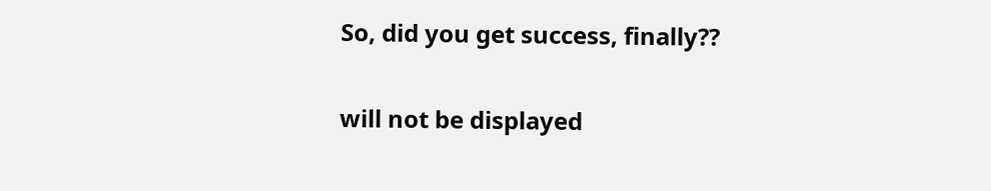So, did you get success, finally??

will not be displayed